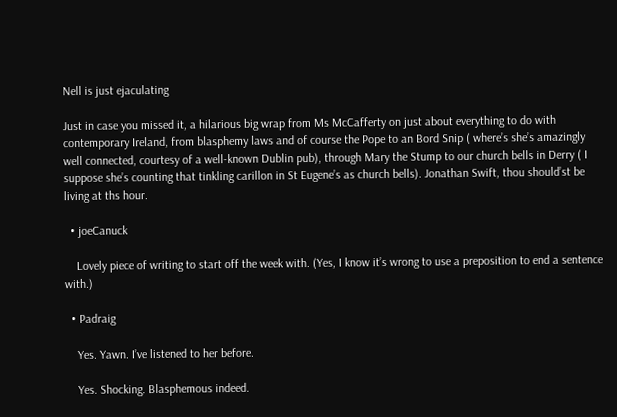Nell is just ejaculating

Just in case you missed it, a hilarious big wrap from Ms McCafferty on just about everything to do with contemporary Ireland, from blasphemy laws and of course the Pope to an Bord Snip ( where’s she’s amazingly well connected, courtesy of a well-known Dublin pub), through Mary the Stump to our church bells in Derry ( I suppose she’s counting that tinkling carillon in St Eugene’s as church bells). Jonathan Swift, thou should’st be living at ths hour.

  • joeCanuck

    Lovely piece of writing to start off the week with. (Yes, I know it’s wrong to use a preposition to end a sentence with.)

  • Padraig

    Yes. Yawn. I’ve listened to her before.

    Yes. Shocking. Blasphemous indeed.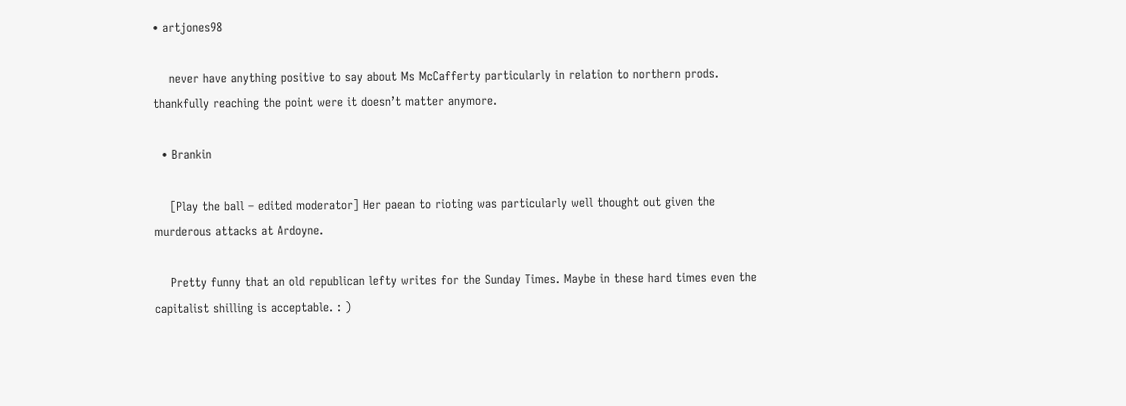• artjones98

    never have anything positive to say about Ms McCafferty particularly in relation to northern prods. thankfully reaching the point were it doesn’t matter anymore.

  • Brankin

    [Play the ball – edited moderator] Her paean to rioting was particularly well thought out given the murderous attacks at Ardoyne.

    Pretty funny that an old republican lefty writes for the Sunday Times. Maybe in these hard times even the capitalist shilling is acceptable. : )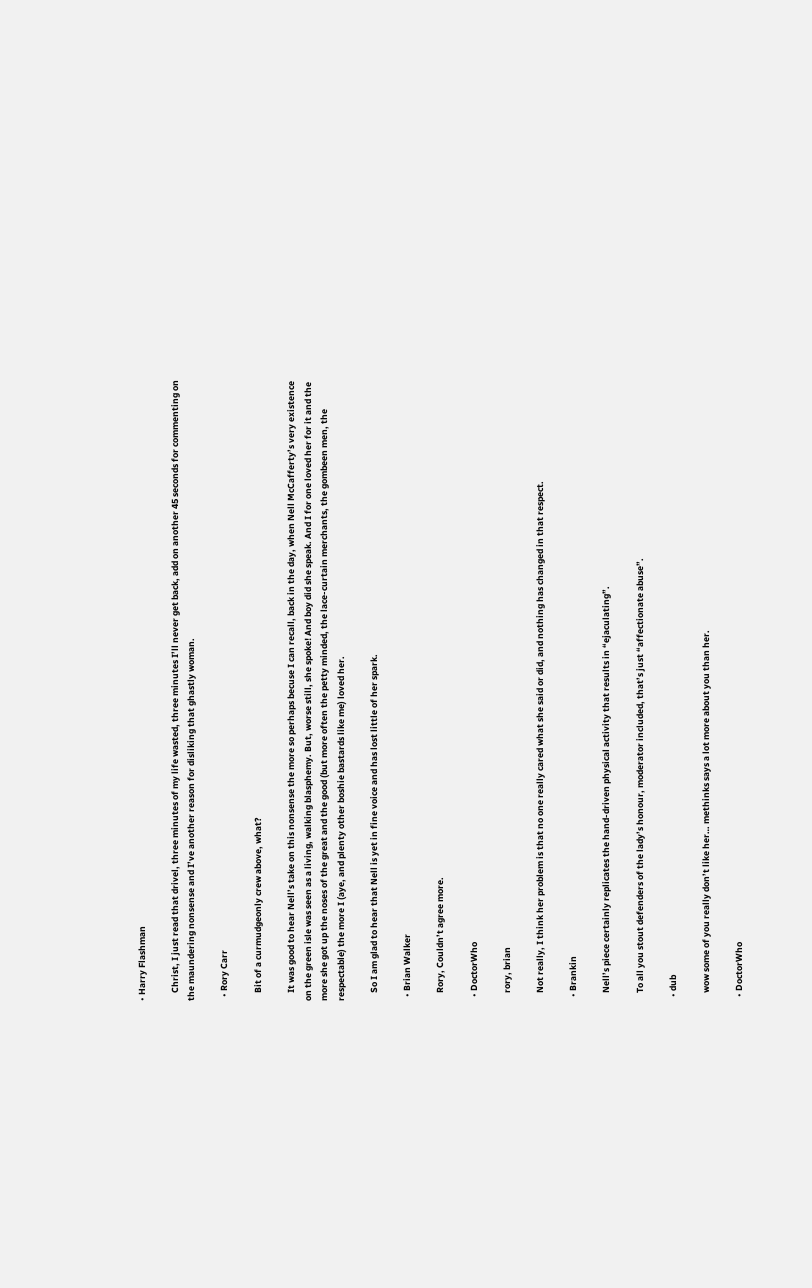• Harry Flashman

    Christ, I just read that drivel, three minutes of my life wasted, three minutes I’ll never get back, add on another 45 seconds for commenting on the maundering nonsense and I’ve another reason for disliking that ghastly woman.

  • Rory Carr

    Bit of a curmudgeonly crew above, what?

    It was good to hear Nell’s take on this nonsense the more so perhaps becuse I can recall, back in the day, when Nell McCafferty’s very existence on the green isle was seen as a living, walking blasphemy. But, worse still, she spoke! And boy did she speak. And I for one loved her for it and the more she got up the noses of the great and the good (but more often the petty minded, the lace-curtain merchants, the gombeen men, the respectable) the more I (aye, and plenty other boshie bastards like me) loved her.

    So I am glad to hear that Nell is yet in fine voice and has lost little of her spark.

  • Brian Walker

    Rory, Couldn’t agree more.

  • DoctorWho

    rory, brian

    Not really, I think her problem is that no one really cared what she said or did, and nothing has changed in that respect.

  • Brankin

    Nell’s piece certainly replicates the hand-driven physical activity that results in “ejaculating”.

    To all you stout defenders of the lady’s honour, moderator included, that’s just “affectionate abuse”.

  • dub

    wow some of you really don’t like her… methinks says a lot more about you than her.

  • DoctorWho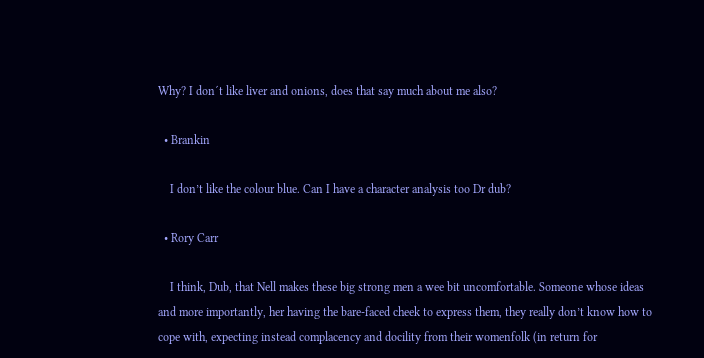Why? I don´t like liver and onions, does that say much about me also?

  • Brankin

    I don’t like the colour blue. Can I have a character analysis too Dr dub?

  • Rory Carr

    I think, Dub, that Nell makes these big strong men a wee bit uncomfortable. Someone whose ideas and more importantly, her having the bare-faced cheek to express them, they really don’t know how to cope with, expecting instead complacency and docility from their womenfolk (in return for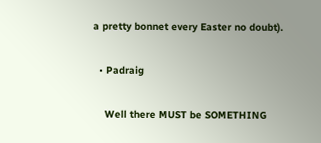a pretty bonnet every Easter no doubt).

  • Padraig

    Well there MUST be SOMETHING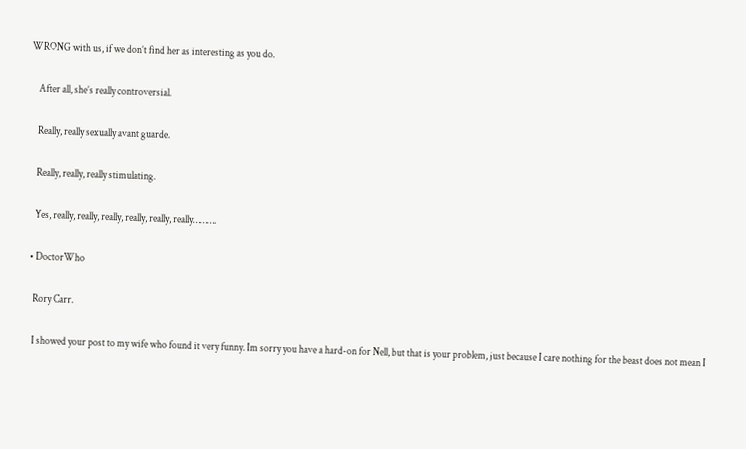WRONG with us, if we don’t find her as interesting as you do.

    After all, she’s really controversial.

    Really, really sexually avant guarde.

    Really, really, really stimulating.

    Yes, really, really, really, really, really, really……….

  • DoctorWho

    Rory Carr.

    I showed your post to my wife who found it very funny. Im sorry you have a hard-on for Nell, but that is your problem, just because I care nothing for the beast does not mean I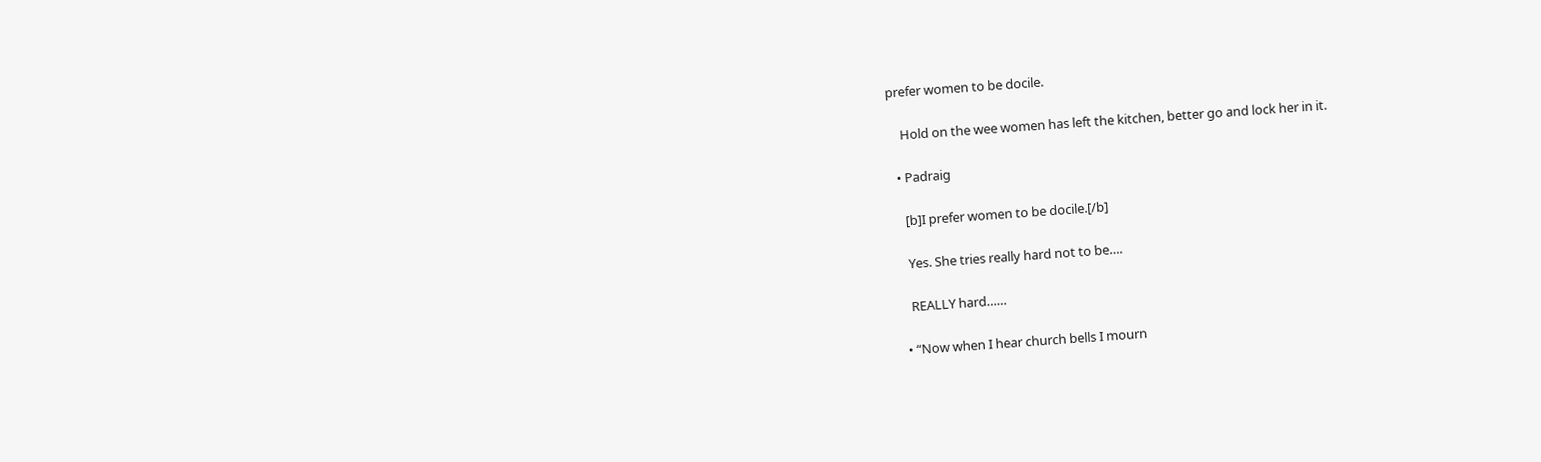prefer women to be docile.

    Hold on the wee women has left the kitchen, better go and lock her in it.

  • Padraig

    [b]I prefer women to be docile.[/b]

    Yes. She tries really hard not to be….

    REALLY hard……

  • “Now when I hear church bells I mourn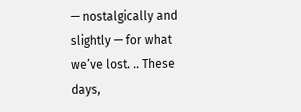— nostalgically and slightly — for what we’ve lost. .. These days,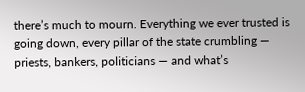there’s much to mourn. Everything we ever trusted is going down, every pillar of the state crumbling — priests, bankers, politicians — and what’s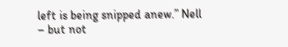left is being snipped anew.” Nell – but not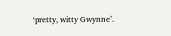‘pretty, witty Gwynne’.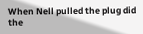When Nell pulled the plug did the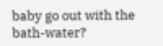baby go out with the bath-water?